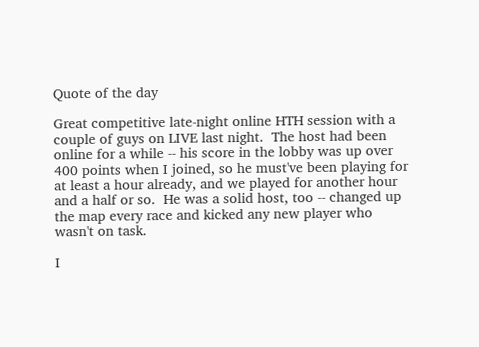Quote of the day

Great competitive late-night online HTH session with a couple of guys on LIVE last night.  The host had been online for a while -- his score in the lobby was up over 400 points when I joined, so he must've been playing for at least a hour already, and we played for another hour and a half or so.  He was a solid host, too -- changed up the map every race and kicked any new player who wasn't on task.

I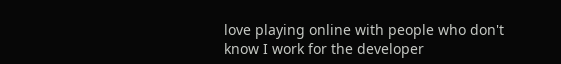love playing online with people who don't know I work for the developer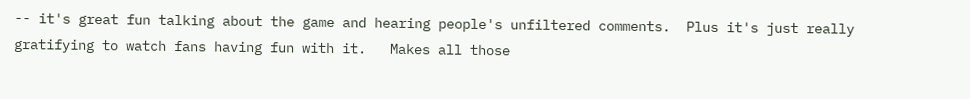-- it's great fun talking about the game and hearing people's unfiltered comments.  Plus it's just really gratifying to watch fans having fun with it.   Makes all those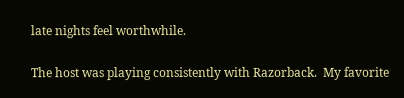late nights feel worthwhile.

The host was playing consistently with Razorback.  My favorite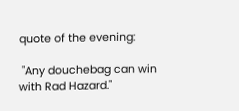quote of the evening:

 "Any douchebag can win with Rad Hazard."